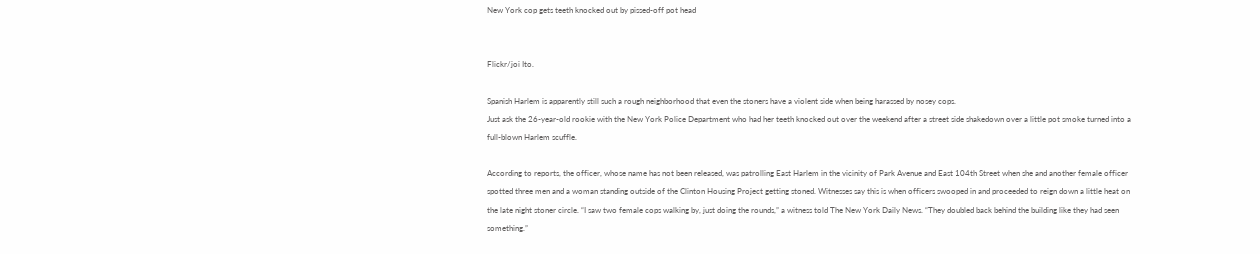New York cop gets teeth knocked out by pissed-off pot head


Flickr/joi Ito.

Spanish Harlem is apparently still such a rough neighborhood that even the stoners have a violent side when being harassed by nosey cops.
Just ask the 26-year-old rookie with the New York Police Department who had her teeth knocked out over the weekend after a street side shakedown over a little pot smoke turned into a full-blown Harlem scuffle.

According to reports, the officer, whose name has not been released, was patrolling East Harlem in the vicinity of Park Avenue and East 104th Street when she and another female officer spotted three men and a woman standing outside of the Clinton Housing Project getting stoned. Witnesses say this is when officers swooped in and proceeded to reign down a little heat on the late night stoner circle. “I saw two female cops walking by, just doing the rounds,” a witness told The New York Daily News. “They doubled back behind the building like they had seen something.”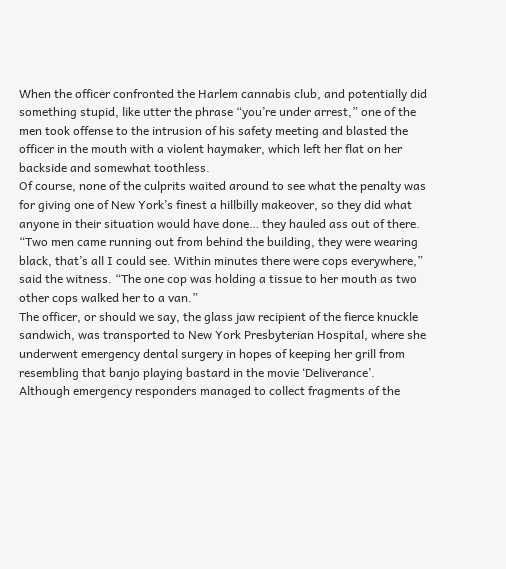When the officer confronted the Harlem cannabis club, and potentially did something stupid, like utter the phrase “you’re under arrest,” one of the men took offense to the intrusion of his safety meeting and blasted the officer in the mouth with a violent haymaker, which left her flat on her backside and somewhat toothless.
Of course, none of the culprits waited around to see what the penalty was for giving one of New York’s finest a hillbilly makeover, so they did what anyone in their situation would have done… they hauled ass out of there. “Two men came running out from behind the building, they were wearing black, that’s all I could see. Within minutes there were cops everywhere,” said the witness. “The one cop was holding a tissue to her mouth as two other cops walked her to a van.”
The officer, or should we say, the glass jaw recipient of the fierce knuckle sandwich, was transported to New York Presbyterian Hospital, where she underwent emergency dental surgery in hopes of keeping her grill from resembling that banjo playing bastard in the movie ‘Deliverance’.
Although emergency responders managed to collect fragments of the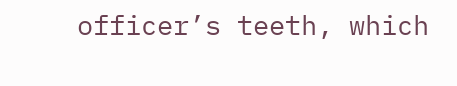officer’s teeth, which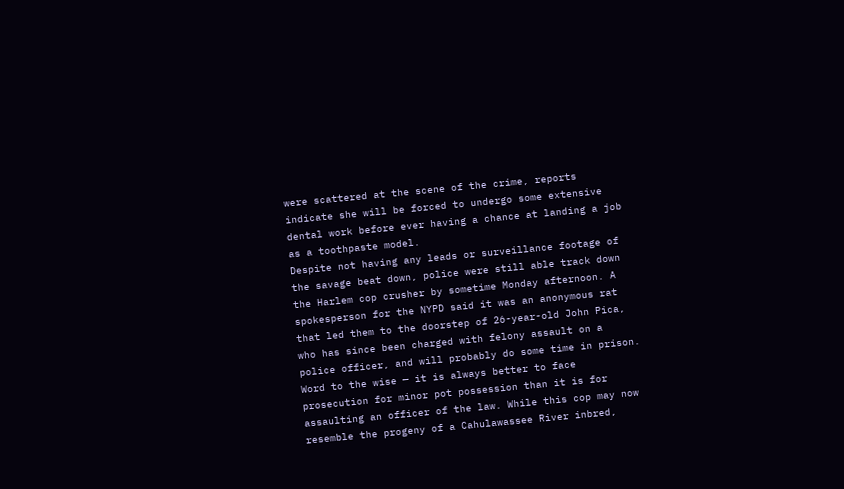were scattered at the scene of the crime, reports indicate she will be forced to undergo some extensive dental work before ever having a chance at landing a job as a toothpaste model.
Despite not having any leads or surveillance footage of the savage beat down, police were still able track down the Harlem cop crusher by sometime Monday afternoon. A spokesperson for the NYPD said it was an anonymous rat that led them to the doorstep of 26-year-old John Pica, who has since been charged with felony assault on a police officer, and will probably do some time in prison.
Word to the wise — it is always better to face prosecution for minor pot possession than it is for assaulting an officer of the law. While this cop may now resemble the progeny of a Cahulawassee River inbred,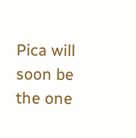Pica will soon be the one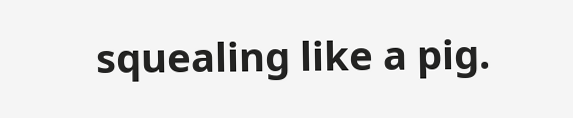squealing like a pig.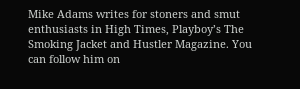Mike Adams writes for stoners and smut enthusiasts in High Times, Playboy’s The Smoking Jacket and Hustler Magazine. You can follow him on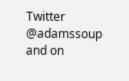Twitter @adamssoup and on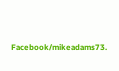Facebook/mikeadams73.